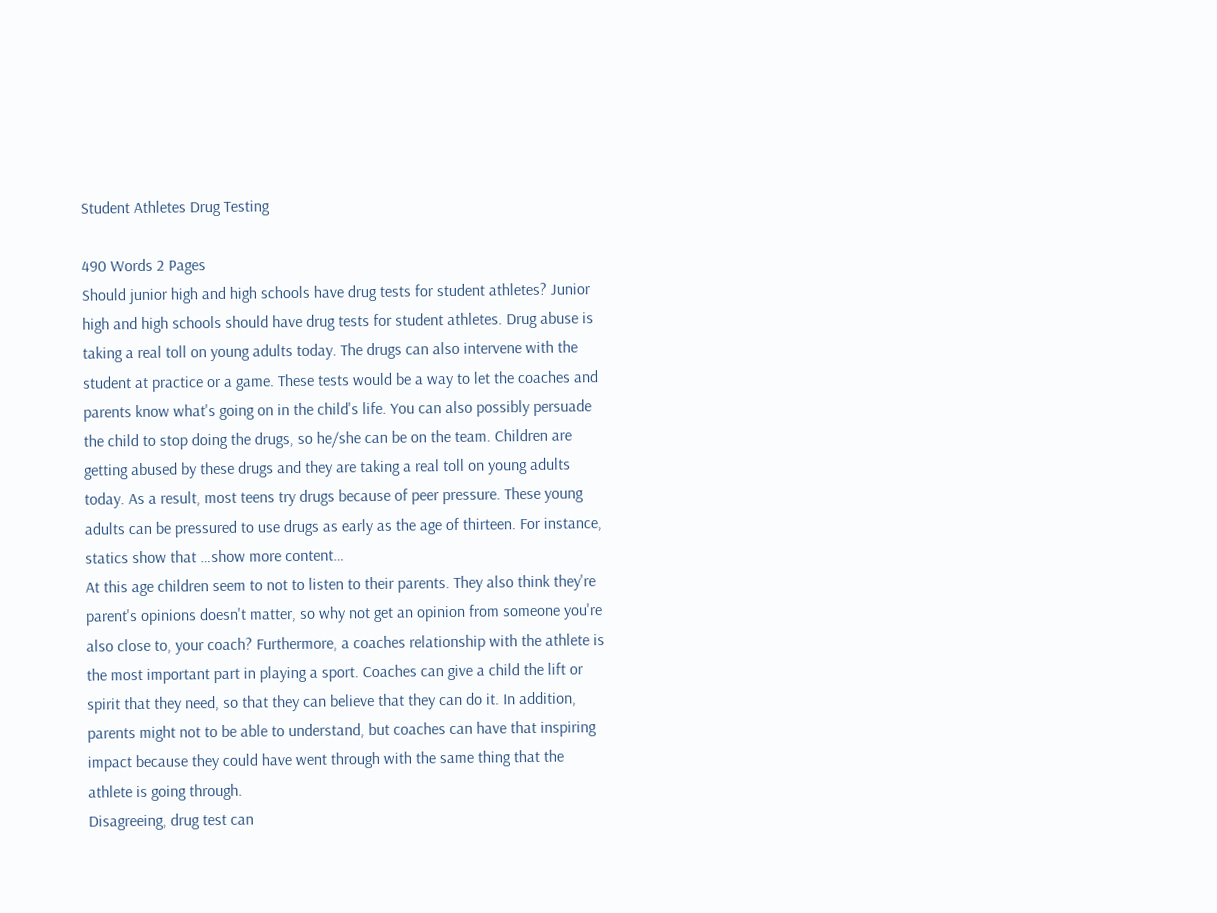Student Athletes Drug Testing

490 Words 2 Pages
Should junior high and high schools have drug tests for student athletes? Junior high and high schools should have drug tests for student athletes. Drug abuse is taking a real toll on young adults today. The drugs can also intervene with the student at practice or a game. These tests would be a way to let the coaches and parents know what's going on in the child's life. You can also possibly persuade the child to stop doing the drugs, so he/she can be on the team. Children are getting abused by these drugs and they are taking a real toll on young adults today. As a result, most teens try drugs because of peer pressure. These young adults can be pressured to use drugs as early as the age of thirteen. For instance, statics show that …show more content…
At this age children seem to not to listen to their parents. They also think they're parent's opinions doesn't matter, so why not get an opinion from someone you're also close to, your coach? Furthermore, a coaches relationship with the athlete is the most important part in playing a sport. Coaches can give a child the lift or spirit that they need, so that they can believe that they can do it. In addition, parents might not to be able to understand, but coaches can have that inspiring impact because they could have went through with the same thing that the athlete is going through.
Disagreeing, drug test can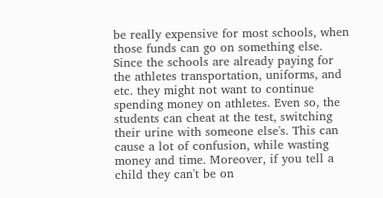be really expensive for most schools, when those funds can go on something else. Since the schools are already paying for the athletes transportation, uniforms, and etc. they might not want to continue spending money on athletes. Even so, the students can cheat at the test, switching their urine with someone else's. This can cause a lot of confusion, while wasting money and time. Moreover, if you tell a child they can't be on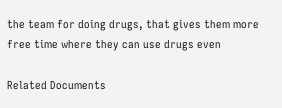the team for doing drugs, that gives them more free time where they can use drugs even

Related Documents